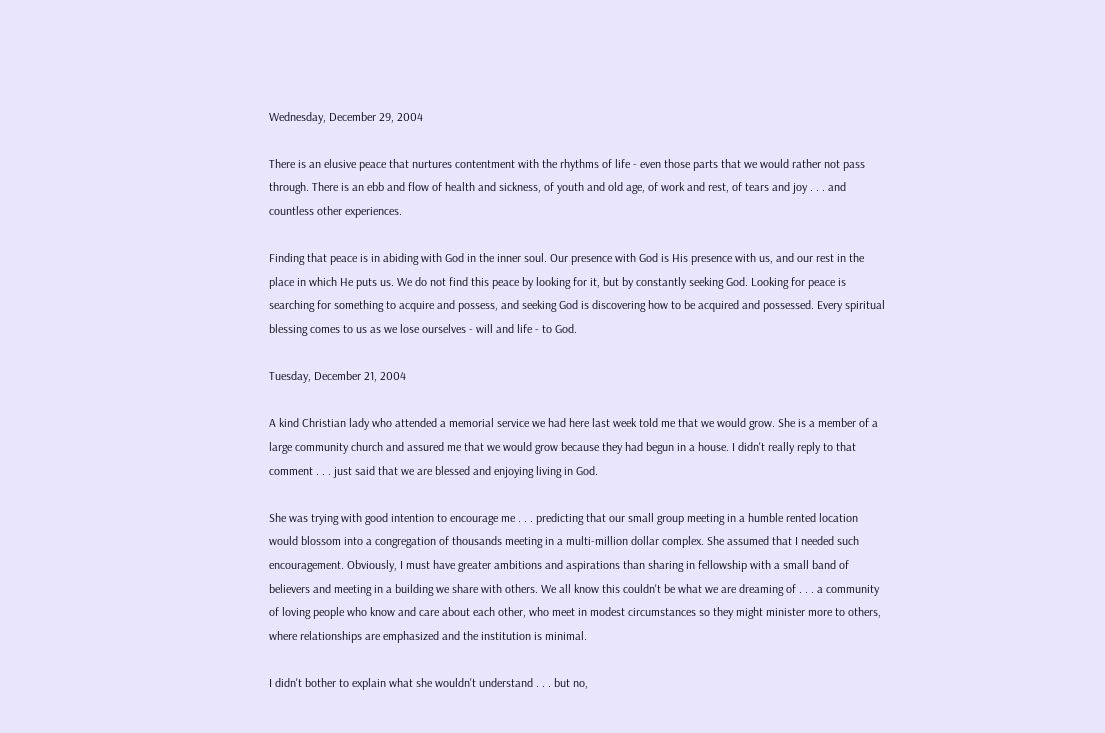Wednesday, December 29, 2004

There is an elusive peace that nurtures contentment with the rhythms of life - even those parts that we would rather not pass through. There is an ebb and flow of health and sickness, of youth and old age, of work and rest, of tears and joy . . . and countless other experiences.

Finding that peace is in abiding with God in the inner soul. Our presence with God is His presence with us, and our rest in the place in which He puts us. We do not find this peace by looking for it, but by constantly seeking God. Looking for peace is searching for something to acquire and possess, and seeking God is discovering how to be acquired and possessed. Every spiritual blessing comes to us as we lose ourselves - will and life - to God.

Tuesday, December 21, 2004

A kind Christian lady who attended a memorial service we had here last week told me that we would grow. She is a member of a large community church and assured me that we would grow because they had begun in a house. I didn't really reply to that comment . . . just said that we are blessed and enjoying living in God.

She was trying with good intention to encourage me . . . predicting that our small group meeting in a humble rented location would blossom into a congregation of thousands meeting in a multi-million dollar complex. She assumed that I needed such encouragement. Obviously, I must have greater ambitions and aspirations than sharing in fellowship with a small band of believers and meeting in a building we share with others. We all know this couldn't be what we are dreaming of . . . a community of loving people who know and care about each other, who meet in modest circumstances so they might minister more to others, where relationships are emphasized and the institution is minimal.

I didn't bother to explain what she wouldn't understand . . . but no,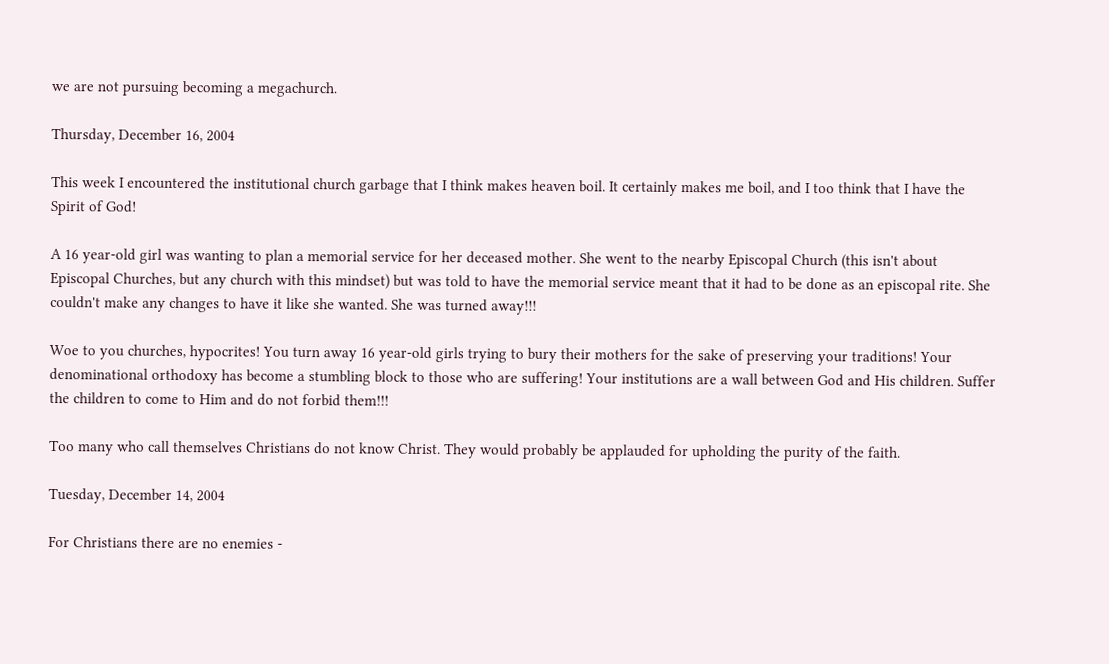we are not pursuing becoming a megachurch.

Thursday, December 16, 2004

This week I encountered the institutional church garbage that I think makes heaven boil. It certainly makes me boil, and I too think that I have the Spirit of God!

A 16 year-old girl was wanting to plan a memorial service for her deceased mother. She went to the nearby Episcopal Church (this isn't about Episcopal Churches, but any church with this mindset) but was told to have the memorial service meant that it had to be done as an episcopal rite. She couldn't make any changes to have it like she wanted. She was turned away!!!

Woe to you churches, hypocrites! You turn away 16 year-old girls trying to bury their mothers for the sake of preserving your traditions! Your denominational orthodoxy has become a stumbling block to those who are suffering! Your institutions are a wall between God and His children. Suffer the children to come to Him and do not forbid them!!!

Too many who call themselves Christians do not know Christ. They would probably be applauded for upholding the purity of the faith.

Tuesday, December 14, 2004

For Christians there are no enemies -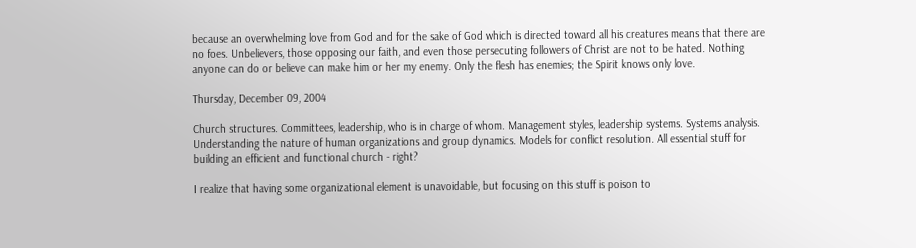because an overwhelming love from God and for the sake of God which is directed toward all his creatures means that there are no foes. Unbelievers, those opposing our faith, and even those persecuting followers of Christ are not to be hated. Nothing anyone can do or believe can make him or her my enemy. Only the flesh has enemies; the Spirit knows only love.

Thursday, December 09, 2004

Church structures. Committees, leadership, who is in charge of whom. Management styles, leadership systems. Systems analysis. Understanding the nature of human organizations and group dynamics. Models for conflict resolution. All essential stuff for building an efficient and functional church - right?

I realize that having some organizational element is unavoidable, but focusing on this stuff is poison to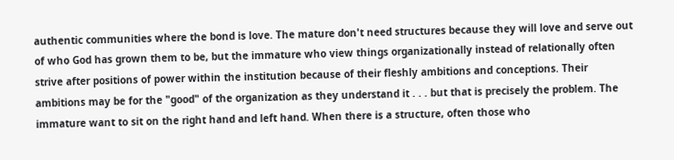authentic communities where the bond is love. The mature don't need structures because they will love and serve out of who God has grown them to be, but the immature who view things organizationally instead of relationally often strive after positions of power within the institution because of their fleshly ambitions and conceptions. Their ambitions may be for the "good" of the organization as they understand it . . . but that is precisely the problem. The immature want to sit on the right hand and left hand. When there is a structure, often those who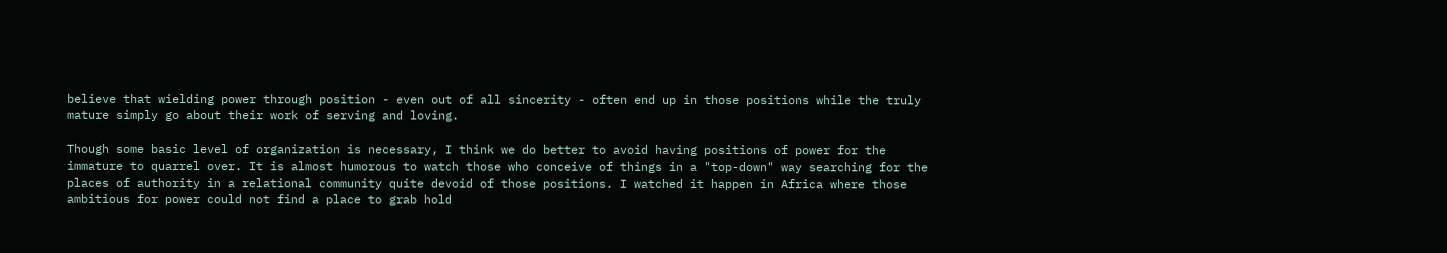believe that wielding power through position - even out of all sincerity - often end up in those positions while the truly mature simply go about their work of serving and loving.

Though some basic level of organization is necessary, I think we do better to avoid having positions of power for the immature to quarrel over. It is almost humorous to watch those who conceive of things in a "top-down" way searching for the places of authority in a relational community quite devoid of those positions. I watched it happen in Africa where those ambitious for power could not find a place to grab hold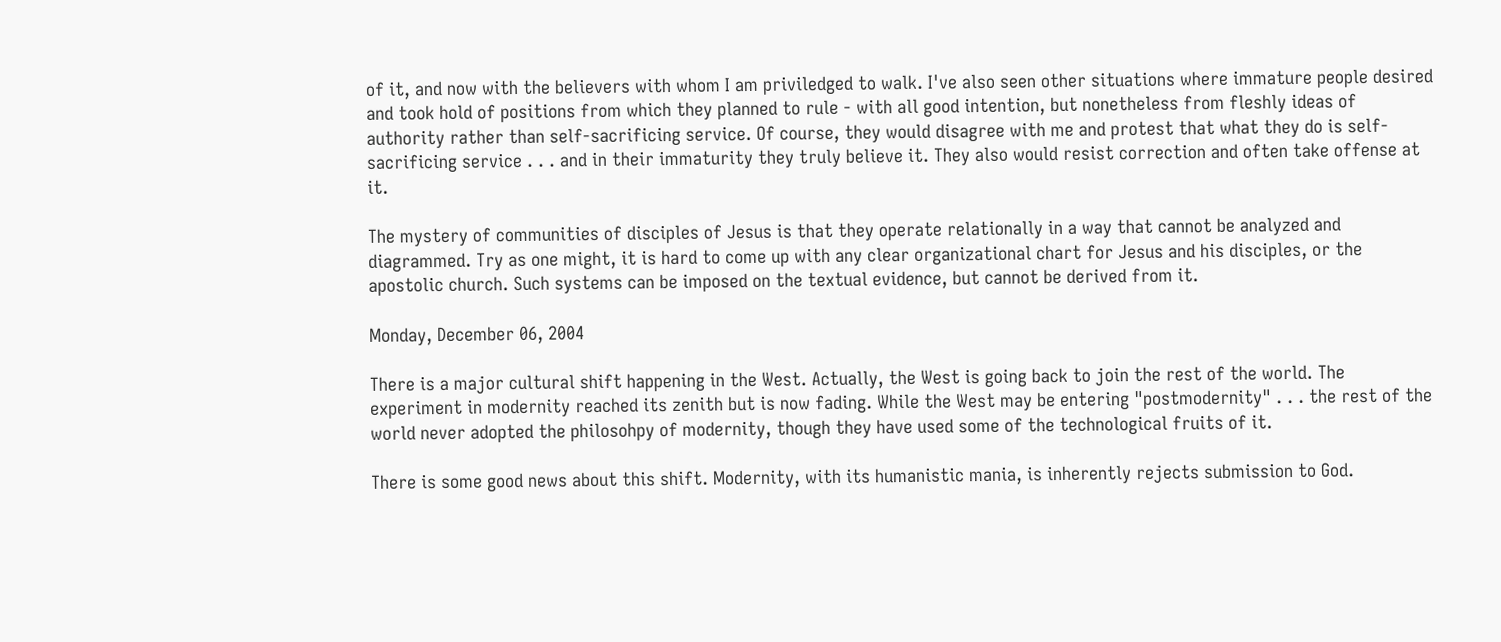of it, and now with the believers with whom I am priviledged to walk. I've also seen other situations where immature people desired and took hold of positions from which they planned to rule - with all good intention, but nonetheless from fleshly ideas of authority rather than self-sacrificing service. Of course, they would disagree with me and protest that what they do is self-sacrificing service . . . and in their immaturity they truly believe it. They also would resist correction and often take offense at it.

The mystery of communities of disciples of Jesus is that they operate relationally in a way that cannot be analyzed and diagrammed. Try as one might, it is hard to come up with any clear organizational chart for Jesus and his disciples, or the apostolic church. Such systems can be imposed on the textual evidence, but cannot be derived from it.

Monday, December 06, 2004

There is a major cultural shift happening in the West. Actually, the West is going back to join the rest of the world. The experiment in modernity reached its zenith but is now fading. While the West may be entering "postmodernity" . . . the rest of the world never adopted the philosohpy of modernity, though they have used some of the technological fruits of it.

There is some good news about this shift. Modernity, with its humanistic mania, is inherently rejects submission to God.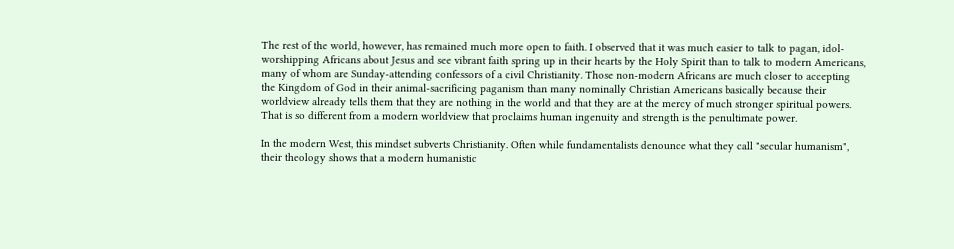The rest of the world, however, has remained much more open to faith. I observed that it was much easier to talk to pagan, idol-worshipping Africans about Jesus and see vibrant faith spring up in their hearts by the Holy Spirit than to talk to modern Americans, many of whom are Sunday-attending confessors of a civil Christianity. Those non-modern Africans are much closer to accepting the Kingdom of God in their animal-sacrificing paganism than many nominally Christian Americans basically because their worldview already tells them that they are nothing in the world and that they are at the mercy of much stronger spiritual powers. That is so different from a modern worldview that proclaims human ingenuity and strength is the penultimate power.

In the modern West, this mindset subverts Christianity. Often while fundamentalists denounce what they call "secular humanism", their theology shows that a modern humanistic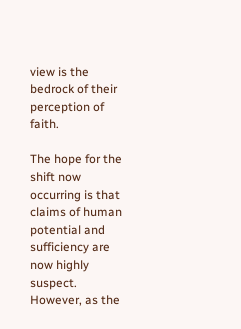view is the bedrock of their perception of faith.

The hope for the shift now occurring is that claims of human potential and sufficiency are now highly suspect. However, as the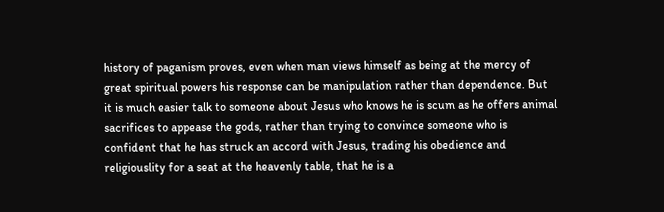history of paganism proves, even when man views himself as being at the mercy of great spiritual powers his response can be manipulation rather than dependence. But it is much easier talk to someone about Jesus who knows he is scum as he offers animal sacrifices to appease the gods, rather than trying to convince someone who is confident that he has struck an accord with Jesus, trading his obedience and religiouslity for a seat at the heavenly table, that he is a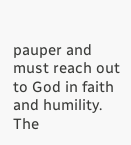pauper and must reach out to God in faith and humility. The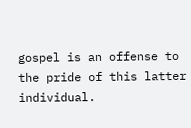gospel is an offense to the pride of this latter individual.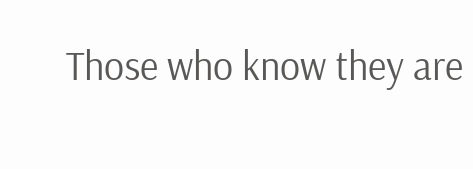Those who know they are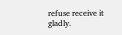refuse receive it gladly.